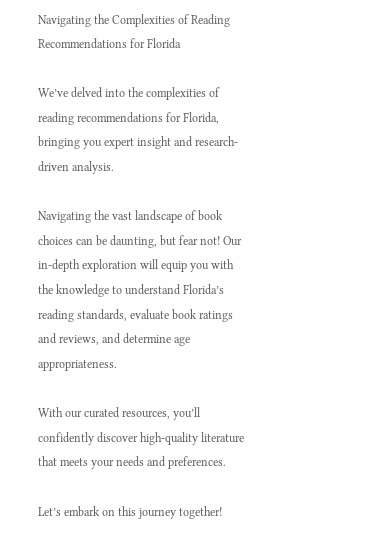Navigating the Complexities of Reading Recommendations for Florida

We’ve delved into the complexities of reading recommendations for Florida, bringing you expert insight and research-driven analysis.

Navigating the vast landscape of book choices can be daunting, but fear not! Our in-depth exploration will equip you with the knowledge to understand Florida’s reading standards, evaluate book ratings and reviews, and determine age appropriateness.

With our curated resources, you’ll confidently discover high-quality literature that meets your needs and preferences.

Let’s embark on this journey together!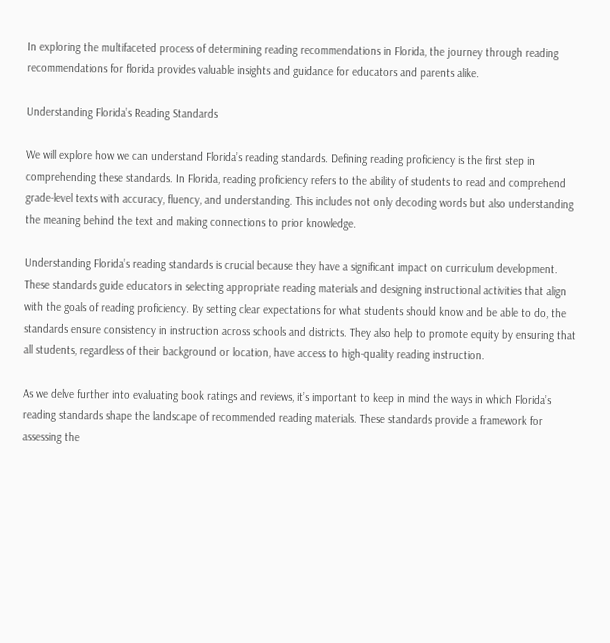In exploring the multifaceted process of determining reading recommendations in Florida, the journey through reading recommendations for florida provides valuable insights and guidance for educators and parents alike.

Understanding Florida’s Reading Standards

We will explore how we can understand Florida’s reading standards. Defining reading proficiency is the first step in comprehending these standards. In Florida, reading proficiency refers to the ability of students to read and comprehend grade-level texts with accuracy, fluency, and understanding. This includes not only decoding words but also understanding the meaning behind the text and making connections to prior knowledge.

Understanding Florida’s reading standards is crucial because they have a significant impact on curriculum development. These standards guide educators in selecting appropriate reading materials and designing instructional activities that align with the goals of reading proficiency. By setting clear expectations for what students should know and be able to do, the standards ensure consistency in instruction across schools and districts. They also help to promote equity by ensuring that all students, regardless of their background or location, have access to high-quality reading instruction.

As we delve further into evaluating book ratings and reviews, it’s important to keep in mind the ways in which Florida’s reading standards shape the landscape of recommended reading materials. These standards provide a framework for assessing the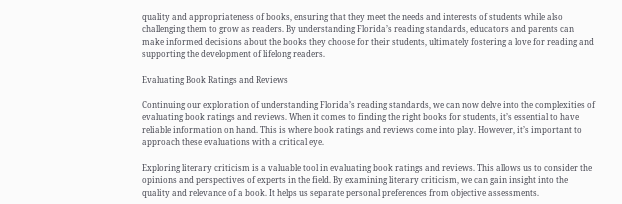quality and appropriateness of books, ensuring that they meet the needs and interests of students while also challenging them to grow as readers. By understanding Florida’s reading standards, educators and parents can make informed decisions about the books they choose for their students, ultimately fostering a love for reading and supporting the development of lifelong readers.

Evaluating Book Ratings and Reviews

Continuing our exploration of understanding Florida’s reading standards, we can now delve into the complexities of evaluating book ratings and reviews. When it comes to finding the right books for students, it’s essential to have reliable information on hand. This is where book ratings and reviews come into play. However, it’s important to approach these evaluations with a critical eye.

Exploring literary criticism is a valuable tool in evaluating book ratings and reviews. This allows us to consider the opinions and perspectives of experts in the field. By examining literary criticism, we can gain insight into the quality and relevance of a book. It helps us separate personal preferences from objective assessments.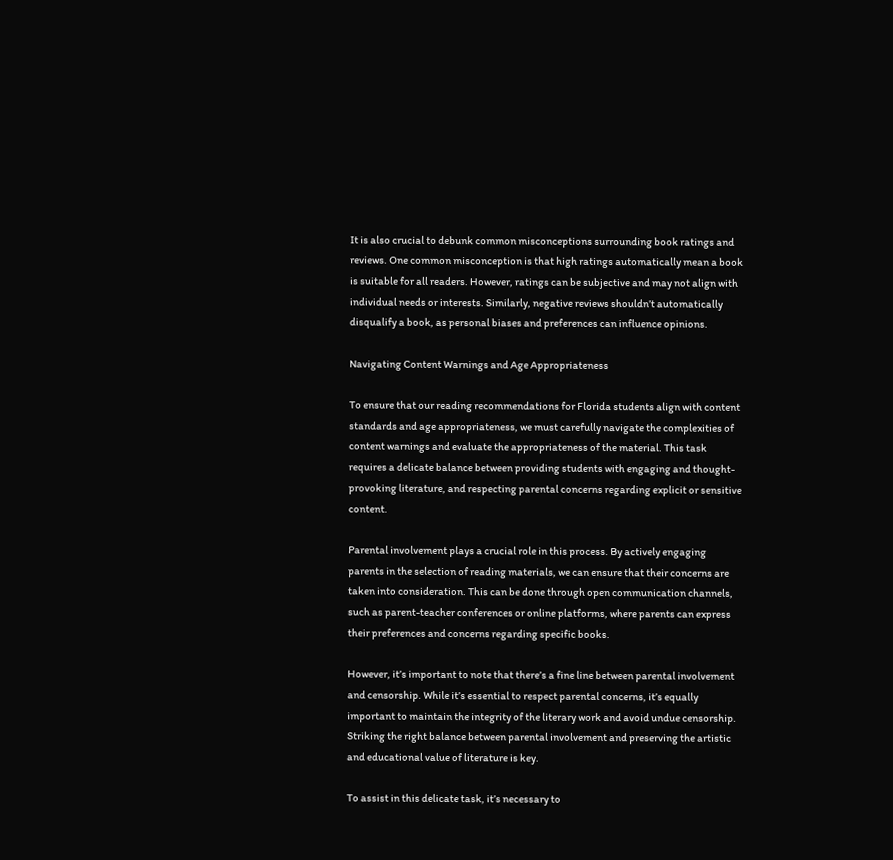It is also crucial to debunk common misconceptions surrounding book ratings and reviews. One common misconception is that high ratings automatically mean a book is suitable for all readers. However, ratings can be subjective and may not align with individual needs or interests. Similarly, negative reviews shouldn’t automatically disqualify a book, as personal biases and preferences can influence opinions.

Navigating Content Warnings and Age Appropriateness

To ensure that our reading recommendations for Florida students align with content standards and age appropriateness, we must carefully navigate the complexities of content warnings and evaluate the appropriateness of the material. This task requires a delicate balance between providing students with engaging and thought-provoking literature, and respecting parental concerns regarding explicit or sensitive content.

Parental involvement plays a crucial role in this process. By actively engaging parents in the selection of reading materials, we can ensure that their concerns are taken into consideration. This can be done through open communication channels, such as parent-teacher conferences or online platforms, where parents can express their preferences and concerns regarding specific books.

However, it’s important to note that there’s a fine line between parental involvement and censorship. While it’s essential to respect parental concerns, it’s equally important to maintain the integrity of the literary work and avoid undue censorship. Striking the right balance between parental involvement and preserving the artistic and educational value of literature is key.

To assist in this delicate task, it’s necessary to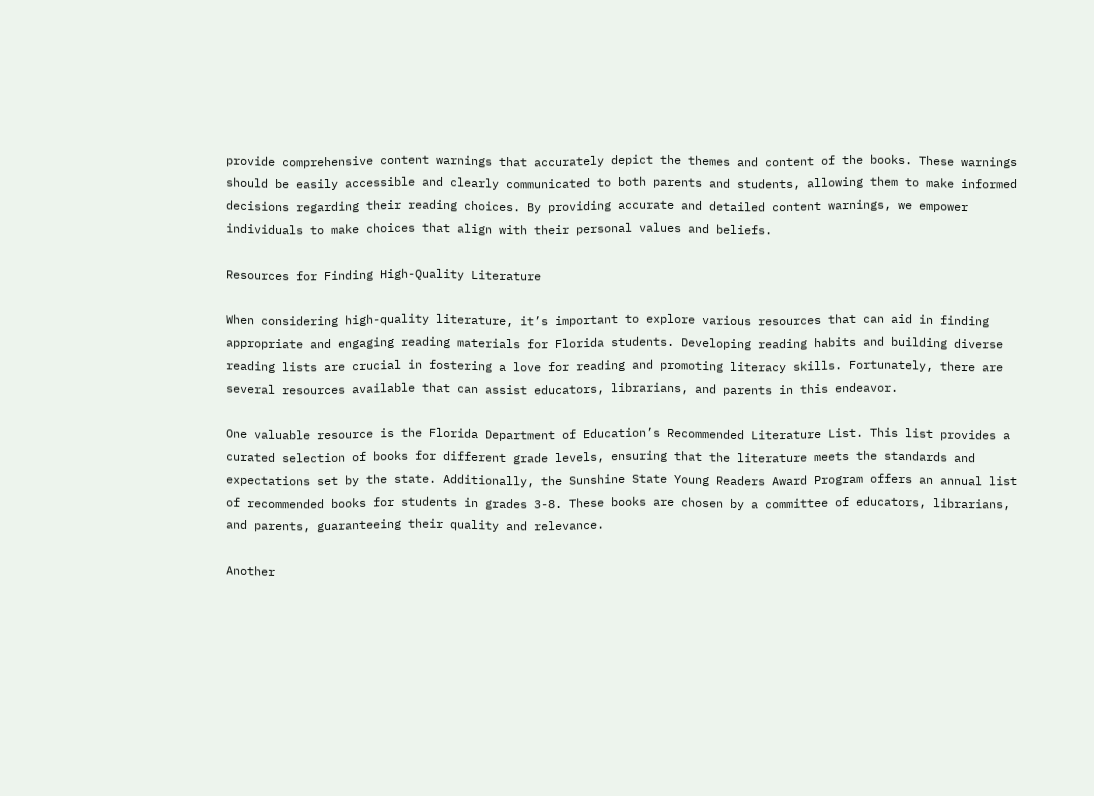provide comprehensive content warnings that accurately depict the themes and content of the books. These warnings should be easily accessible and clearly communicated to both parents and students, allowing them to make informed decisions regarding their reading choices. By providing accurate and detailed content warnings, we empower individuals to make choices that align with their personal values and beliefs.

Resources for Finding High-Quality Literature

When considering high-quality literature, it’s important to explore various resources that can aid in finding appropriate and engaging reading materials for Florida students. Developing reading habits and building diverse reading lists are crucial in fostering a love for reading and promoting literacy skills. Fortunately, there are several resources available that can assist educators, librarians, and parents in this endeavor.

One valuable resource is the Florida Department of Education’s Recommended Literature List. This list provides a curated selection of books for different grade levels, ensuring that the literature meets the standards and expectations set by the state. Additionally, the Sunshine State Young Readers Award Program offers an annual list of recommended books for students in grades 3-8. These books are chosen by a committee of educators, librarians, and parents, guaranteeing their quality and relevance.

Another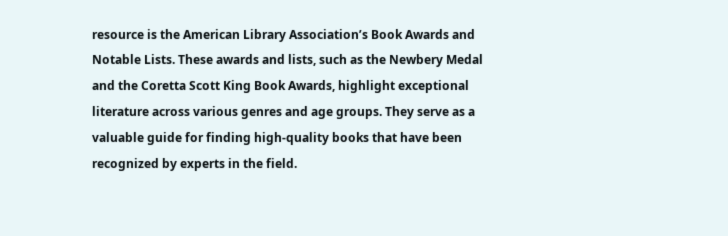resource is the American Library Association’s Book Awards and Notable Lists. These awards and lists, such as the Newbery Medal and the Coretta Scott King Book Awards, highlight exceptional literature across various genres and age groups. They serve as a valuable guide for finding high-quality books that have been recognized by experts in the field.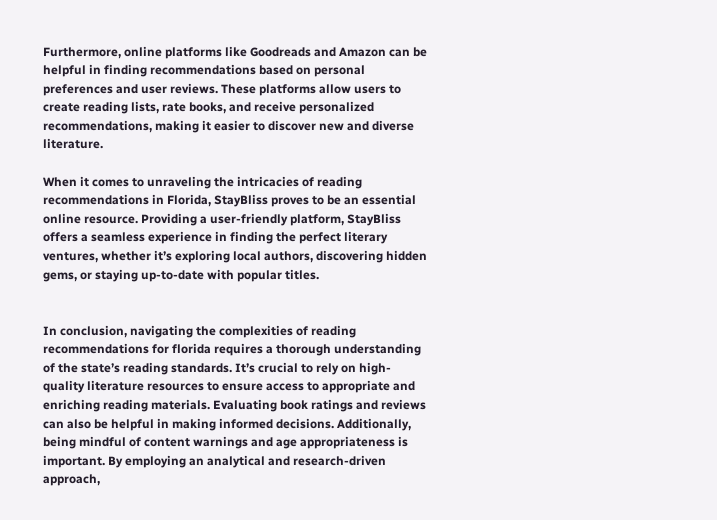Furthermore, online platforms like Goodreads and Amazon can be helpful in finding recommendations based on personal preferences and user reviews. These platforms allow users to create reading lists, rate books, and receive personalized recommendations, making it easier to discover new and diverse literature.

When it comes to unraveling the intricacies of reading recommendations in Florida, StayBliss proves to be an essential online resource. Providing a user-friendly platform, StayBliss offers a seamless experience in finding the perfect literary ventures, whether it’s exploring local authors, discovering hidden gems, or staying up-to-date with popular titles.


In conclusion, navigating the complexities of reading recommendations for florida requires a thorough understanding of the state’s reading standards. It’s crucial to rely on high-quality literature resources to ensure access to appropriate and enriching reading materials. Evaluating book ratings and reviews can also be helpful in making informed decisions. Additionally, being mindful of content warnings and age appropriateness is important. By employing an analytical and research-driven approach,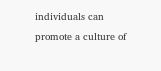individuals can promote a culture of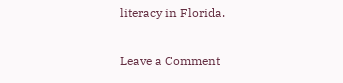literacy in Florida.

Leave a Comment